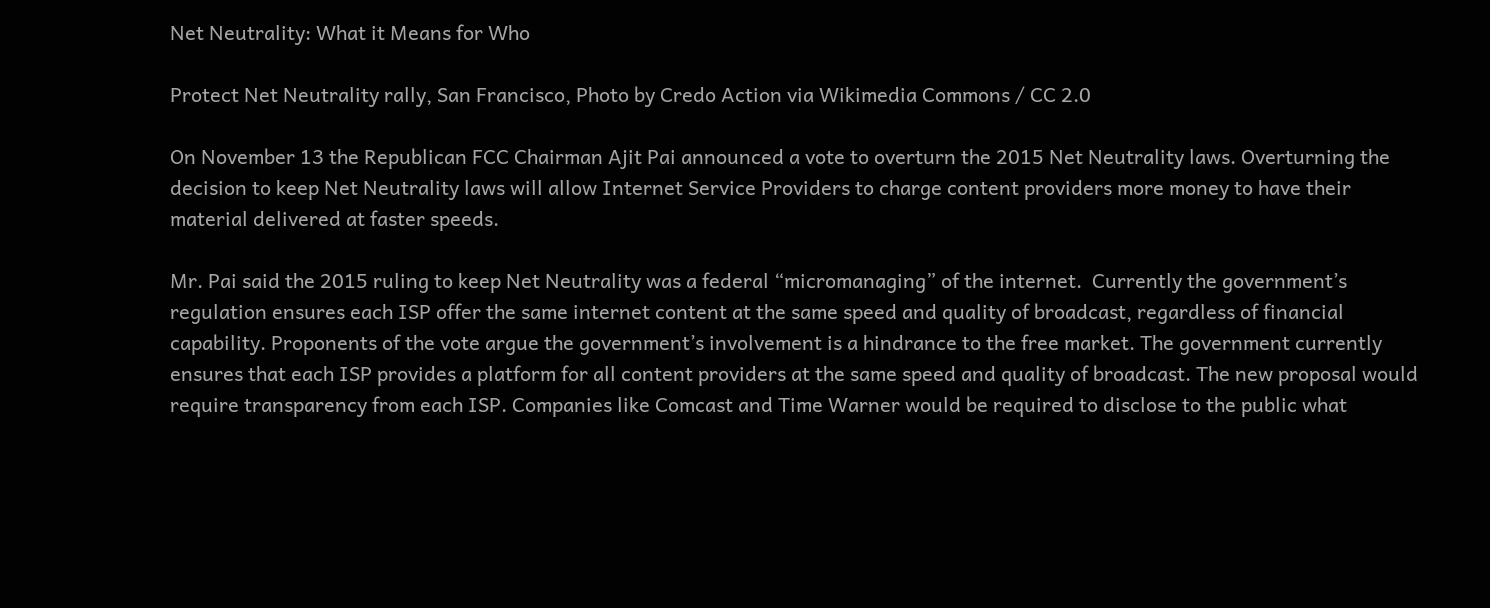Net Neutrality: What it Means for Who

Protect Net Neutrality rally, San Francisco, Photo by Credo Action via Wikimedia Commons / CC 2.0

On November 13 the Republican FCC Chairman Ajit Pai announced a vote to overturn the 2015 Net Neutrality laws. Overturning the decision to keep Net Neutrality laws will allow Internet Service Providers to charge content providers more money to have their material delivered at faster speeds.

Mr. Pai said the 2015 ruling to keep Net Neutrality was a federal “micromanaging” of the internet.  Currently the government’s regulation ensures each ISP offer the same internet content at the same speed and quality of broadcast, regardless of financial capability. Proponents of the vote argue the government’s involvement is a hindrance to the free market. The government currently ensures that each ISP provides a platform for all content providers at the same speed and quality of broadcast. The new proposal would require transparency from each ISP. Companies like Comcast and Time Warner would be required to disclose to the public what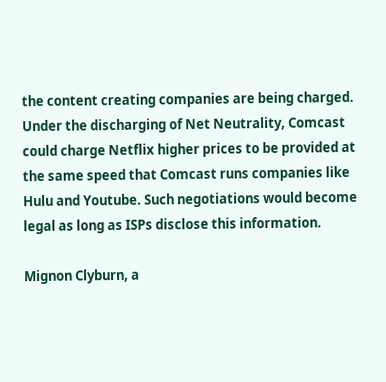the content creating companies are being charged. Under the discharging of Net Neutrality, Comcast could charge Netflix higher prices to be provided at the same speed that Comcast runs companies like Hulu and Youtube. Such negotiations would become legal as long as ISPs disclose this information.

Mignon Clyburn, a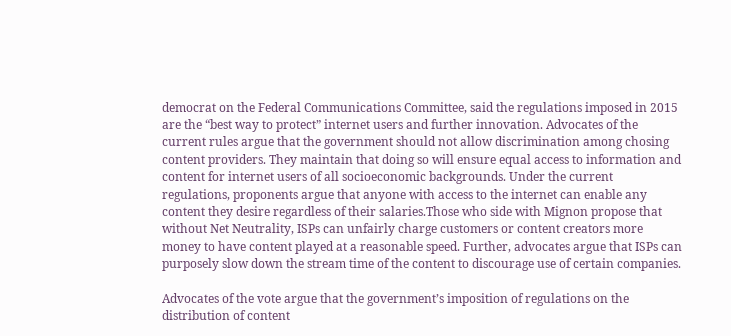democrat on the Federal Communications Committee, said the regulations imposed in 2015 are the “best way to protect” internet users and further innovation. Advocates of the current rules argue that the government should not allow discrimination among chosing content providers. They maintain that doing so will ensure equal access to information and content for internet users of all socioeconomic backgrounds. Under the current regulations, proponents argue that anyone with access to the internet can enable any content they desire regardless of their salaries.Those who side with Mignon propose that without Net Neutrality, ISPs can unfairly charge customers or content creators more money to have content played at a reasonable speed. Further, advocates argue that ISPs can purposely slow down the stream time of the content to discourage use of certain companies.

Advocates of the vote argue that the government’s imposition of regulations on the distribution of content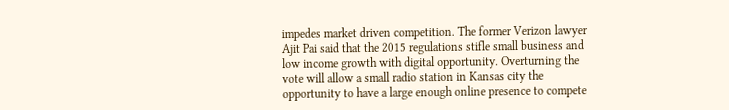impedes market driven competition. The former Verizon lawyer Ajit Pai said that the 2015 regulations stifle small business and low income growth with digital opportunity. Overturning the vote will allow a small radio station in Kansas city the opportunity to have a large enough online presence to compete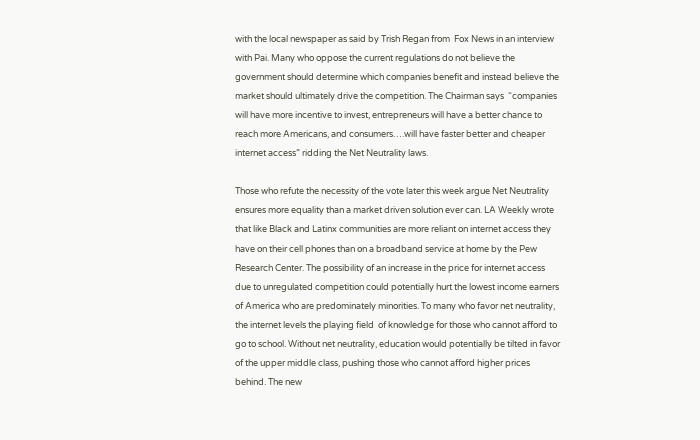with the local newspaper as said by Trish Regan from  Fox News in an interview with Pai. Many who oppose the current regulations do not believe the government should determine which companies benefit and instead believe the market should ultimately drive the competition. The Chairman says  “companies will have more incentive to invest, entrepreneurs will have a better chance to reach more Americans, and consumers….will have faster better and cheaper internet access” ridding the Net Neutrality laws.

Those who refute the necessity of the vote later this week argue Net Neutrality ensures more equality than a market driven solution ever can. LA Weekly wrote that like Black and Latinx communities are more reliant on internet access they have on their cell phones than on a broadband service at home by the Pew Research Center. The possibility of an increase in the price for internet access due to unregulated competition could potentially hurt the lowest income earners of America who are predominately minorities. To many who favor net neutrality, the internet levels the playing field  of knowledge for those who cannot afford to go to school. Without net neutrality, education would potentially be tilted in favor of the upper middle class, pushing those who cannot afford higher prices behind. The new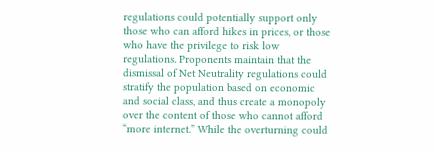regulations could potentially support only those who can afford hikes in prices, or those who have the privilege to risk low regulations. Proponents maintain that the dismissal of Net Neutrality regulations could stratify the population based on economic and social class, and thus create a monopoly over the content of those who cannot afford “more internet.” While the overturning could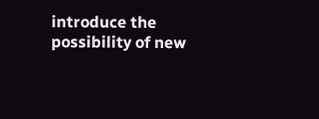introduce the possibility of new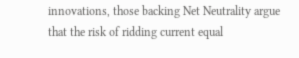innovations, those backing Net Neutrality argue that the risk of ridding current equal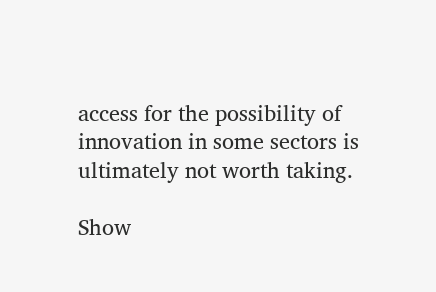access for the possibility of innovation in some sectors is ultimately not worth taking.

Show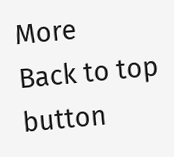More
Back to top button